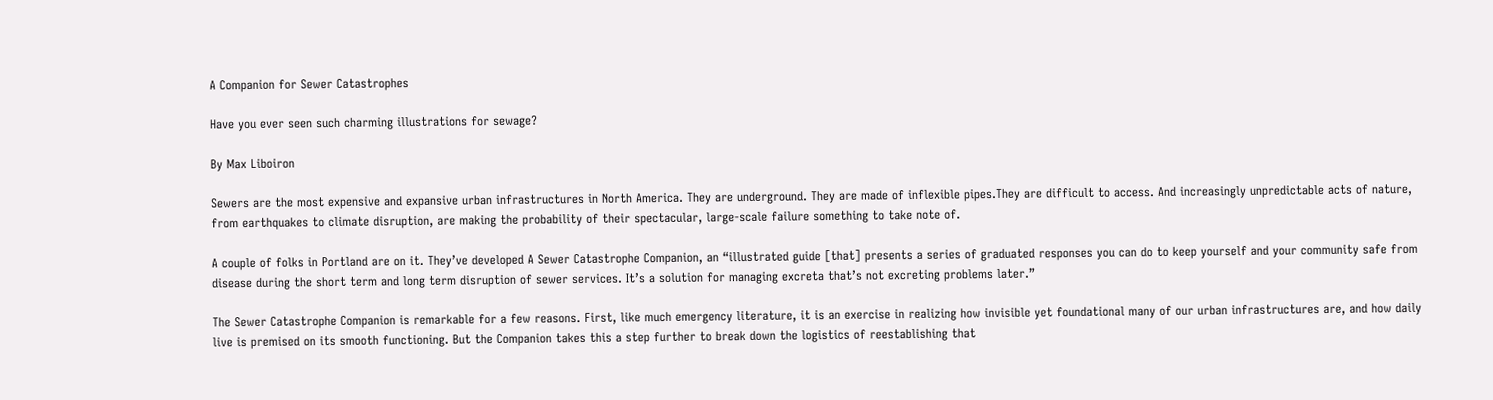A Companion for Sewer Catastrophes

Have you ever seen such charming illustrations for sewage?

By Max Liboiron

Sewers are the most expensive and expansive urban infrastructures in North America. They are underground. They are made of inflexible pipes.They are difficult to access. And increasingly unpredictable acts of nature, from earthquakes to climate disruption, are making the probability of their spectacular, large-scale failure something to take note of.

A couple of folks in Portland are on it. They’ve developed A Sewer Catastrophe Companion, an “illustrated guide [that] presents a series of graduated responses you can do to keep yourself and your community safe from disease during the short term and long term disruption of sewer services. It’s a solution for managing excreta that’s not excreting problems later.”

The Sewer Catastrophe Companion is remarkable for a few reasons. First, like much emergency literature, it is an exercise in realizing how invisible yet foundational many of our urban infrastructures are, and how daily live is premised on its smooth functioning. But the Companion takes this a step further to break down the logistics of reestablishing that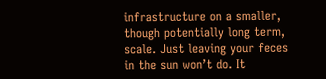infrastructure on a smaller, though potentially long term, scale. Just leaving your feces in the sun won’t do. It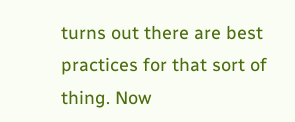turns out there are best practices for that sort of thing. Now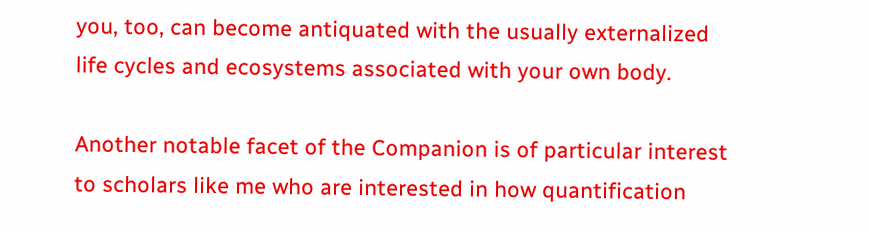you, too, can become antiquated with the usually externalized life cycles and ecosystems associated with your own body.

Another notable facet of the Companion is of particular interest to scholars like me who are interested in how quantification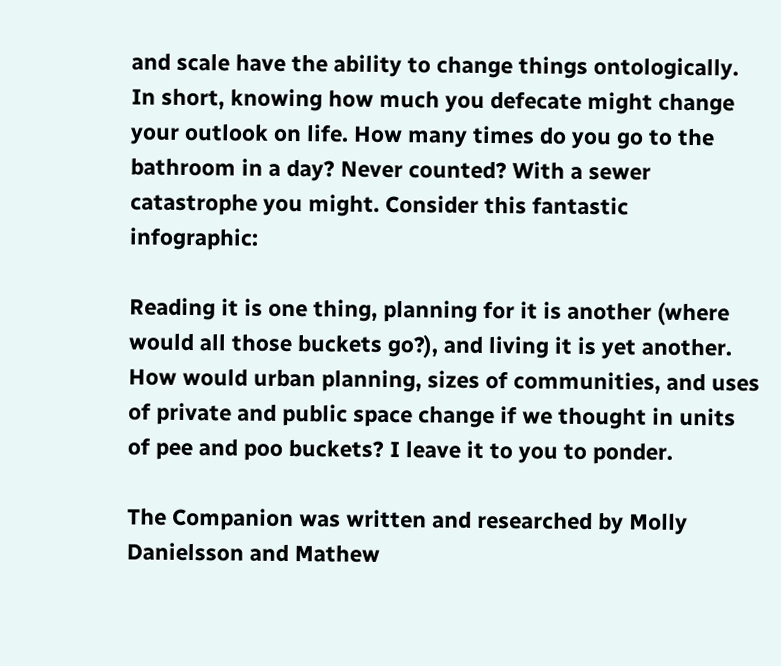and scale have the ability to change things ontologically. In short, knowing how much you defecate might change your outlook on life. How many times do you go to the bathroom in a day? Never counted? With a sewer catastrophe you might. Consider this fantastic infographic:

Reading it is one thing, planning for it is another (where would all those buckets go?), and living it is yet another. How would urban planning, sizes of communities, and uses of private and public space change if we thought in units of pee and poo buckets? I leave it to you to ponder.

The Companion was written and researched by Molly Danielsson and Mathew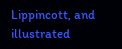Lippincott, and illustrated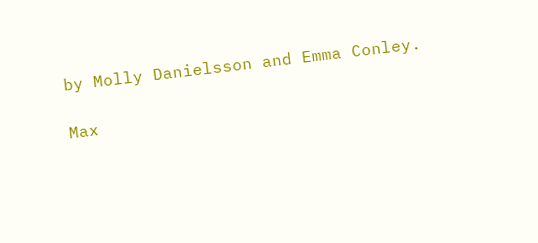by Molly Danielsson and Emma Conley.

Max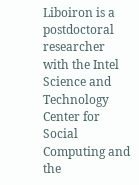Liboiron is a postdoctoral researcher with the Intel Science and Technology Center for Social Computing and the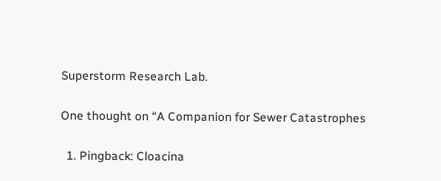Superstorm Research Lab.

One thought on “A Companion for Sewer Catastrophes

  1. Pingback: Cloacina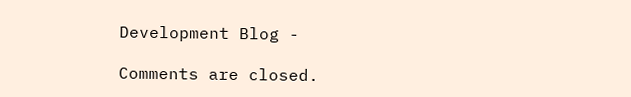Development Blog -

Comments are closed.